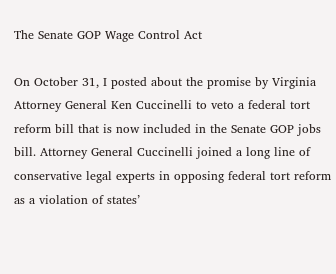The Senate GOP Wage Control Act

On October 31, I posted about the promise by Virginia Attorney General Ken Cuccinelli to veto a federal tort reform bill that is now included in the Senate GOP jobs bill. Attorney General Cuccinelli joined a long line of conservative legal experts in opposing federal tort reform as a violation of states’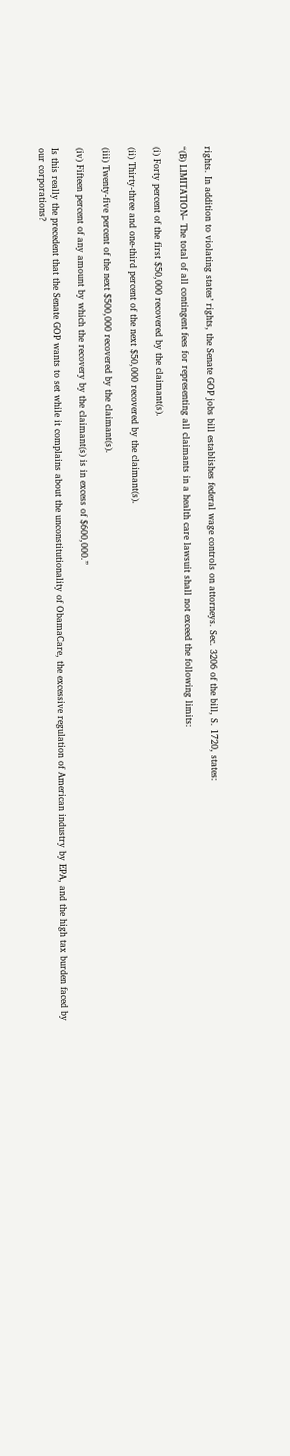rights. In addition to violating states’ rights, the Senate GOP jobs bill establishes federal wage controls on attorneys. Sec. 3206 of the bill, S. 1720, states:

“(B) LIMITATION– The total of all contingent fees for representing all claimants in a health care lawsuit shall not exceed the following limits:

(i) Forty percent of the first $50,000 recovered by the claimant(s).

(ii) Thirty-three and one-third percent of the next $50,000 recovered by the claimant(s).

(iii) Twenty-five percent of the next $500,000 recovered by the claimant(s).

(iv) Fifteen percent of any amount by which the recovery by the claimant(s) is in excess of $600,000.”

Is this really the precedent that the Senate GOP wants to set while it complains about the unconstitutionality of ObamaCare, the excessive regulation of American industry by EPA, and the high tax burden faced by our corporations?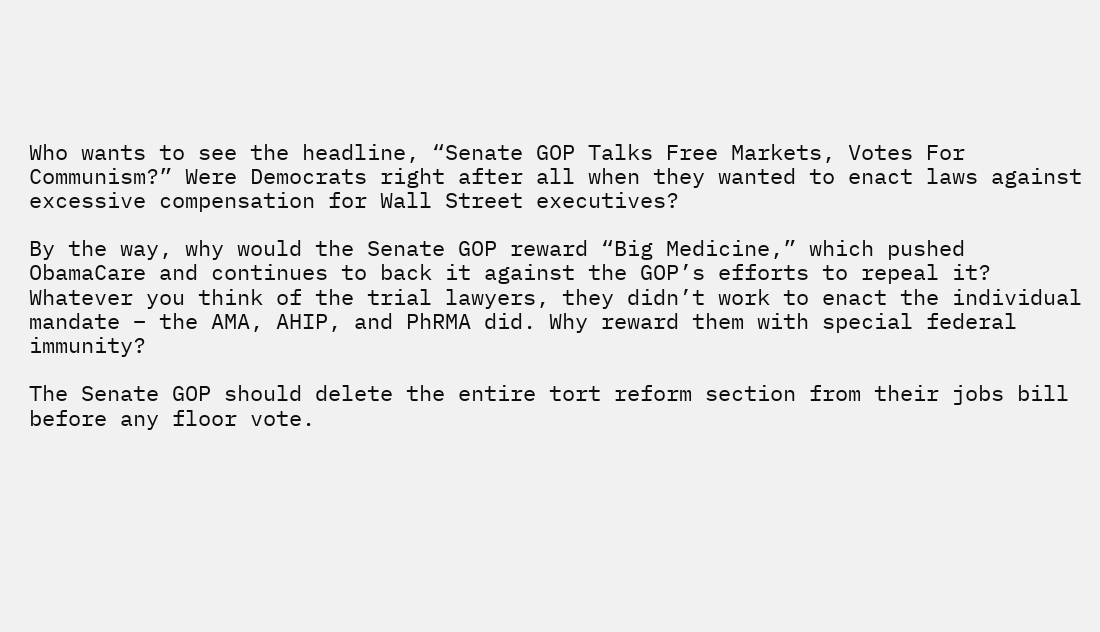Who wants to see the headline, “Senate GOP Talks Free Markets, Votes For Communism?” Were Democrats right after all when they wanted to enact laws against excessive compensation for Wall Street executives?

By the way, why would the Senate GOP reward “Big Medicine,” which pushed ObamaCare and continues to back it against the GOP’s efforts to repeal it? Whatever you think of the trial lawyers, they didn’t work to enact the individual mandate – the AMA, AHIP, and PhRMA did. Why reward them with special federal immunity?

The Senate GOP should delete the entire tort reform section from their jobs bill before any floor vote.